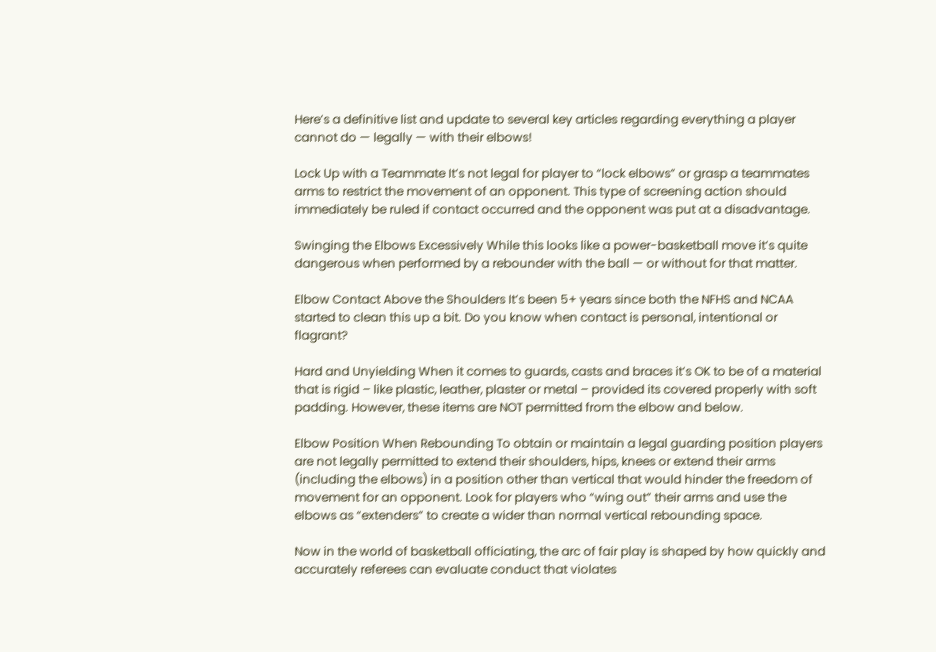Here’s a definitive list and update to several key articles regarding everything a player cannot do — legally — with their elbows!

Lock Up with a Teammate It’s not legal for player to “lock elbows” or grasp a teammates arms to restrict the movement of an opponent. This type of screening action should immediately be ruled if contact occurred and the opponent was put at a disadvantage.

Swinging the Elbows Excessively While this looks like a power-basketball move it’s quite dangerous when performed by a rebounder with the ball — or without for that matter.

Elbow Contact Above the Shoulders It’s been 5+ years since both the NFHS and NCAA started to clean this up a bit. Do you know when contact is personal, intentional or flagrant?

Hard and Unyielding When it comes to guards, casts and braces it’s OK to be of a material that is rigid – like plastic, leather, plaster or metal – provided its covered properly with soft padding. However, these items are NOT permitted from the elbow and below.

Elbow Position When Rebounding To obtain or maintain a legal guarding position players are not legally permitted to extend their shoulders, hips, knees or extend their arms (including the elbows) in a position other than vertical that would hinder the freedom of movement for an opponent. Look for players who “wing out” their arms and use the elbows as “extenders” to create a wider than normal vertical rebounding space.

Now in the world of basketball officiating, the arc of fair play is shaped by how quickly and accurately referees can evaluate conduct that violates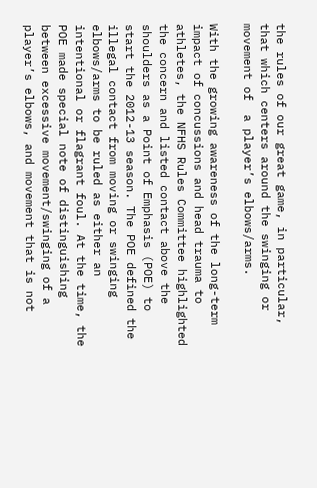the rules of our great game, in particular, that which centers around the swinging or movement of  a player’s elbows/arms.

With the growing awareness of the long-term impact of concussions and head trauma to athletes, the NFHS Rules Committee highlighted the concern and listed contact above the shoulders as a Point of Emphasis (POE) to start the 2012-13 season. The POE defined the illegal contact from moving or swinging elbows/arms to be ruled as either an intentional or flagrant foul. At the time, the POE made special note of distinguishing between excessive movement/swinging of a player’s elbows, and movement that is not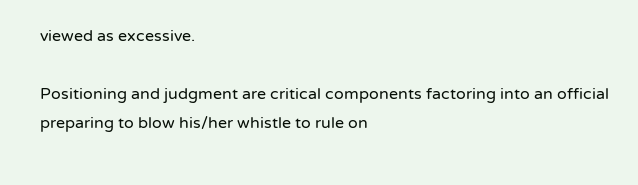viewed as excessive.

Positioning and judgment are critical components factoring into an official preparing to blow his/her whistle to rule on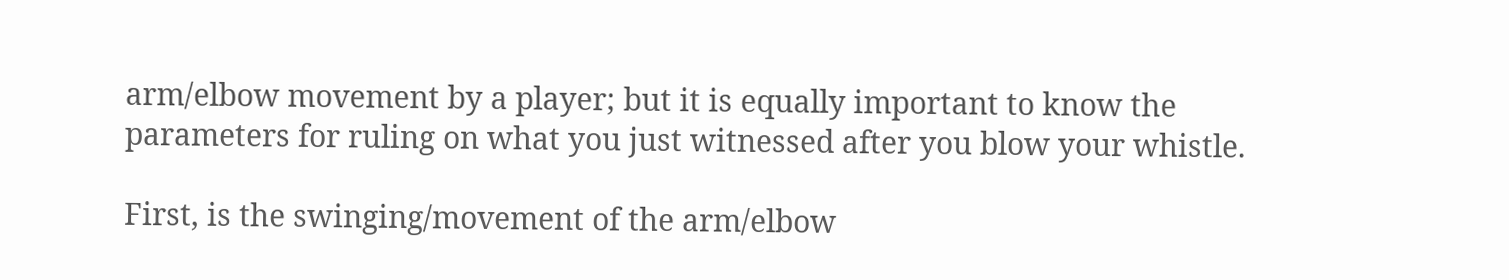arm/elbow movement by a player; but it is equally important to know the parameters for ruling on what you just witnessed after you blow your whistle.

First, is the swinging/movement of the arm/elbow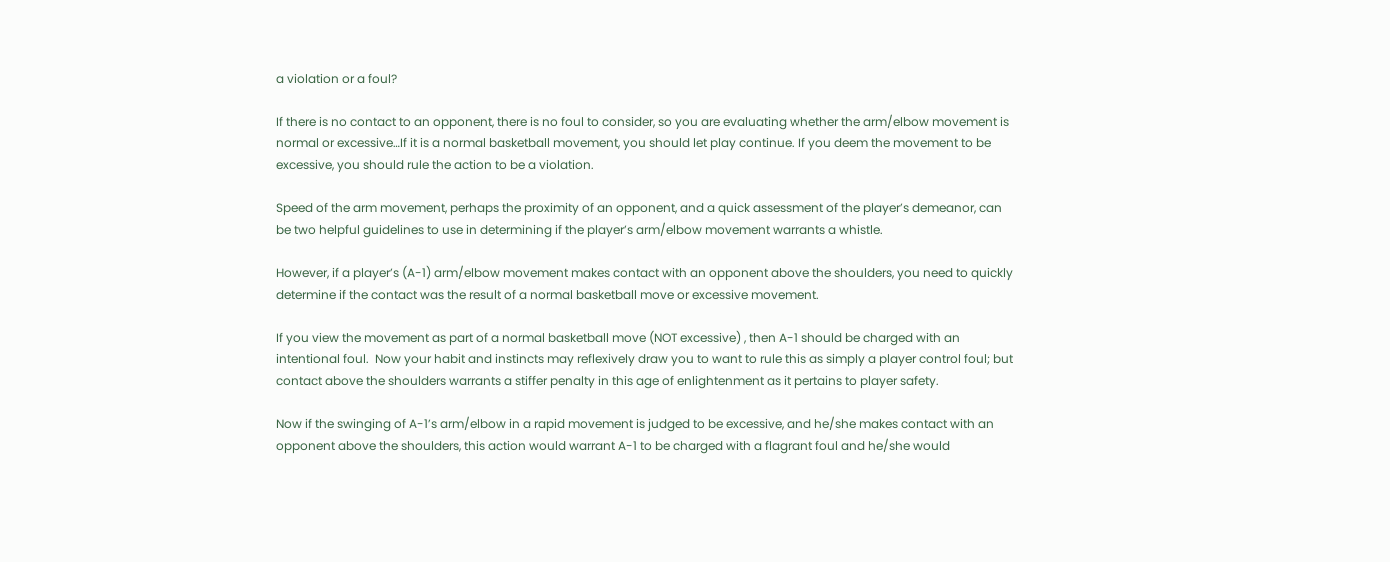a violation or a foul?

If there is no contact to an opponent, there is no foul to consider, so you are evaluating whether the arm/elbow movement is normal or excessive…If it is a normal basketball movement, you should let play continue. If you deem the movement to be excessive, you should rule the action to be a violation.

Speed of the arm movement, perhaps the proximity of an opponent, and a quick assessment of the player’s demeanor, can be two helpful guidelines to use in determining if the player’s arm/elbow movement warrants a whistle.

However, if a player’s (A-1) arm/elbow movement makes contact with an opponent above the shoulders, you need to quickly determine if the contact was the result of a normal basketball move or excessive movement.

If you view the movement as part of a normal basketball move (NOT excessive) , then A-1 should be charged with an intentional foul.  Now your habit and instincts may reflexively draw you to want to rule this as simply a player control foul; but contact above the shoulders warrants a stiffer penalty in this age of enlightenment as it pertains to player safety.

Now if the swinging of A-1’s arm/elbow in a rapid movement is judged to be excessive, and he/she makes contact with an opponent above the shoulders, this action would warrant A-1 to be charged with a flagrant foul and he/she would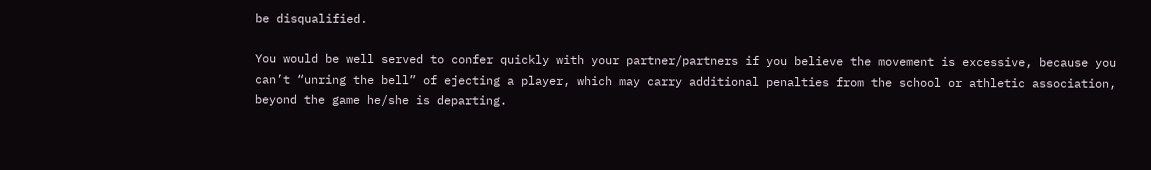be disqualified.

You would be well served to confer quickly with your partner/partners if you believe the movement is excessive, because you can’t “unring the bell” of ejecting a player, which may carry additional penalties from the school or athletic association, beyond the game he/she is departing.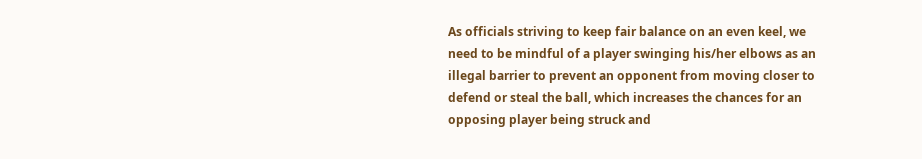As officials striving to keep fair balance on an even keel, we need to be mindful of a player swinging his/her elbows as an illegal barrier to prevent an opponent from moving closer to defend or steal the ball, which increases the chances for an opposing player being struck and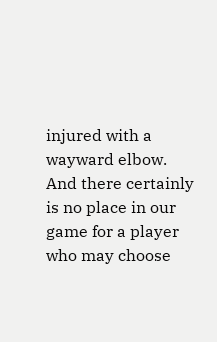injured with a wayward elbow. And there certainly is no place in our game for a player who may choose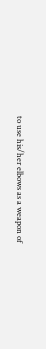to use his/her elbows as a weapon of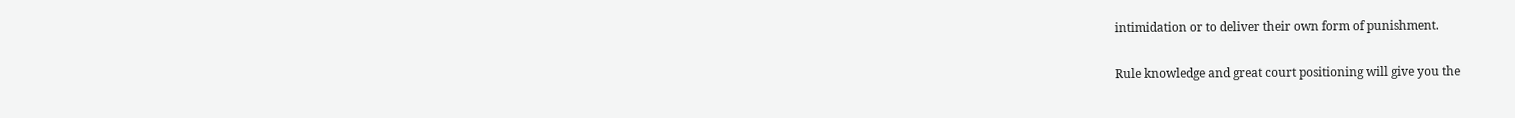intimidation or to deliver their own form of punishment.

Rule knowledge and great court positioning will give you the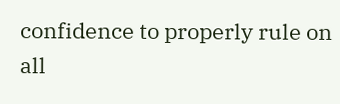confidence to properly rule on all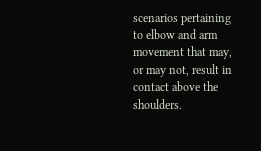scenarios pertaining to elbow and arm movement that may, or may not, result in contact above the shoulders.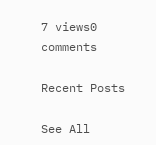7 views0 comments

Recent Posts

See All